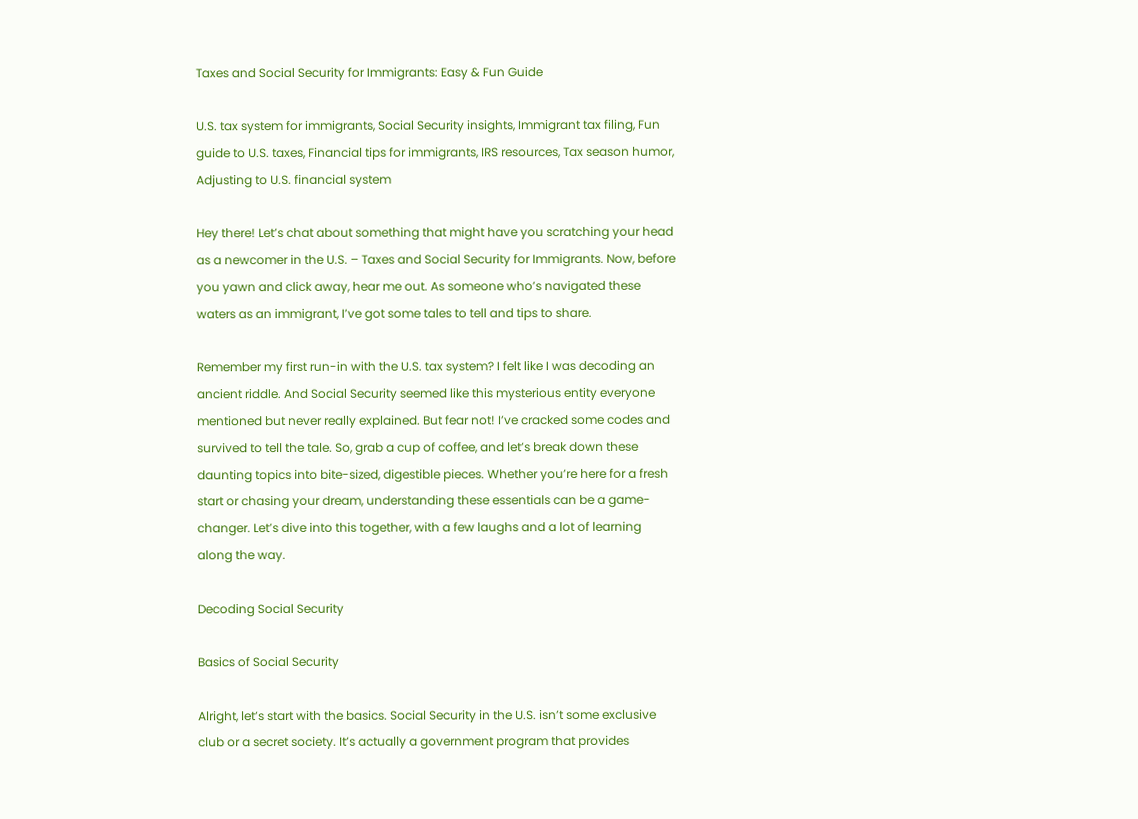Taxes and Social Security for Immigrants: Easy & Fun Guide

U.S. tax system for immigrants, Social Security insights, Immigrant tax filing, Fun guide to U.S. taxes, Financial tips for immigrants, IRS resources, Tax season humor, Adjusting to U.S. financial system

Hey there! Let’s chat about something that might have you scratching your head as a newcomer in the U.S. – Taxes and Social Security for Immigrants. Now, before you yawn and click away, hear me out. As someone who’s navigated these waters as an immigrant, I’ve got some tales to tell and tips to share.

Remember my first run-in with the U.S. tax system? I felt like I was decoding an ancient riddle. And Social Security seemed like this mysterious entity everyone mentioned but never really explained. But fear not! I’ve cracked some codes and survived to tell the tale. So, grab a cup of coffee, and let’s break down these daunting topics into bite-sized, digestible pieces. Whether you’re here for a fresh start or chasing your dream, understanding these essentials can be a game-changer. Let’s dive into this together, with a few laughs and a lot of learning along the way.

Decoding Social Security

Basics of Social Security

Alright, let’s start with the basics. Social Security in the U.S. isn’t some exclusive club or a secret society. It’s actually a government program that provides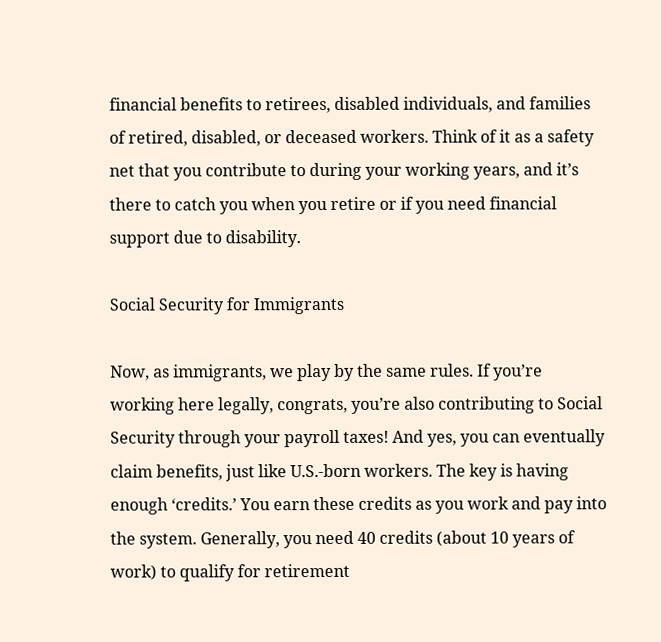financial benefits to retirees, disabled individuals, and families of retired, disabled, or deceased workers. Think of it as a safety net that you contribute to during your working years, and it’s there to catch you when you retire or if you need financial support due to disability.

Social Security for Immigrants

Now, as immigrants, we play by the same rules. If you’re working here legally, congrats, you’re also contributing to Social Security through your payroll taxes! And yes, you can eventually claim benefits, just like U.S.-born workers. The key is having enough ‘credits.’ You earn these credits as you work and pay into the system. Generally, you need 40 credits (about 10 years of work) to qualify for retirement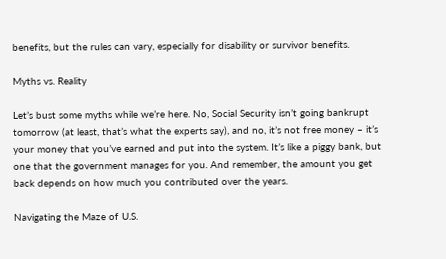benefits, but the rules can vary, especially for disability or survivor benefits.

Myths vs. Reality

Let’s bust some myths while we’re here. No, Social Security isn’t going bankrupt tomorrow (at least, that’s what the experts say), and no, it’s not free money – it’s your money that you’ve earned and put into the system. It’s like a piggy bank, but one that the government manages for you. And remember, the amount you get back depends on how much you contributed over the years.

Navigating the Maze of U.S.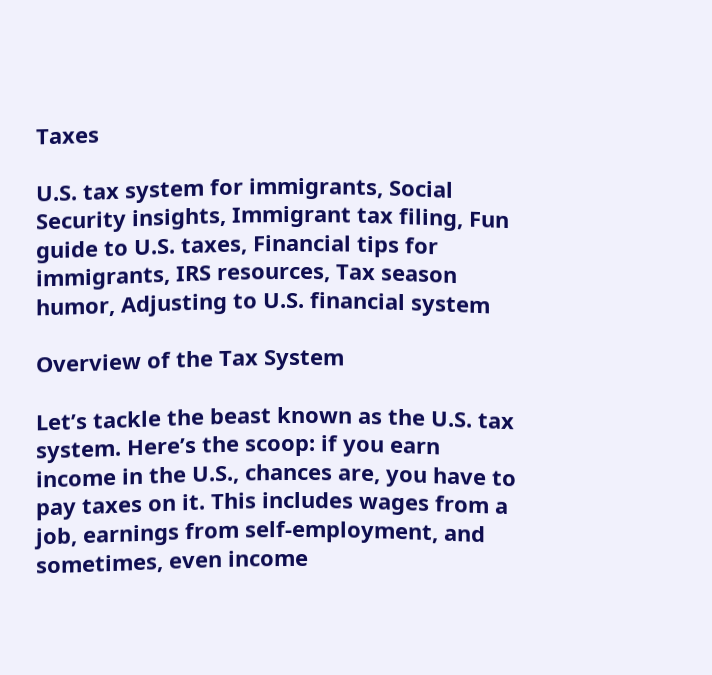Taxes

U.S. tax system for immigrants, Social Security insights, Immigrant tax filing, Fun guide to U.S. taxes, Financial tips for immigrants, IRS resources, Tax season humor, Adjusting to U.S. financial system

Overview of the Tax System

Let’s tackle the beast known as the U.S. tax system. Here’s the scoop: if you earn income in the U.S., chances are, you have to pay taxes on it. This includes wages from a job, earnings from self-employment, and sometimes, even income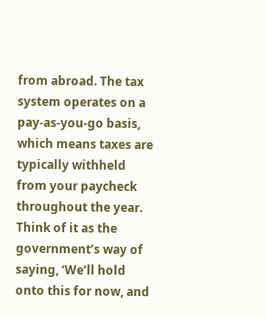from abroad. The tax system operates on a pay-as-you-go basis, which means taxes are typically withheld from your paycheck throughout the year. Think of it as the government’s way of saying, ‘We’ll hold onto this for now, and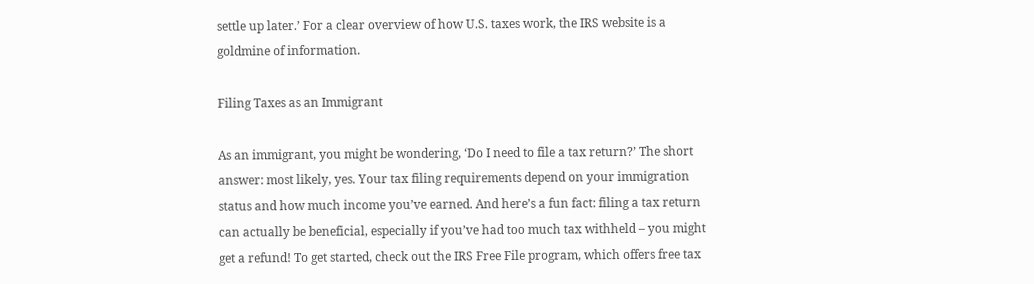settle up later.’ For a clear overview of how U.S. taxes work, the IRS website is a goldmine of information.

Filing Taxes as an Immigrant

As an immigrant, you might be wondering, ‘Do I need to file a tax return?’ The short answer: most likely, yes. Your tax filing requirements depend on your immigration status and how much income you’ve earned. And here’s a fun fact: filing a tax return can actually be beneficial, especially if you’ve had too much tax withheld – you might get a refund! To get started, check out the IRS Free File program, which offers free tax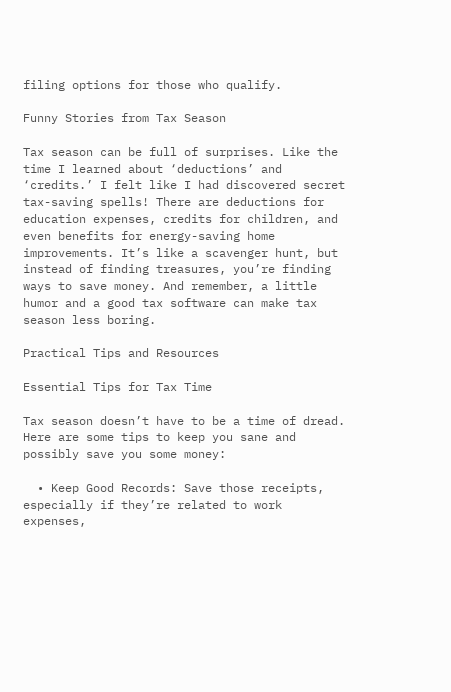filing options for those who qualify.

Funny Stories from Tax Season

Tax season can be full of surprises. Like the time I learned about ‘deductions’ and ‘credits.’ I felt like I had discovered secret tax-saving spells! There are deductions for education expenses, credits for children, and even benefits for energy-saving home improvements. It’s like a scavenger hunt, but instead of finding treasures, you’re finding ways to save money. And remember, a little humor and a good tax software can make tax season less boring.

Practical Tips and Resources

Essential Tips for Tax Time

Tax season doesn’t have to be a time of dread. Here are some tips to keep you sane and possibly save you some money:

  • Keep Good Records: Save those receipts, especially if they’re related to work expenses,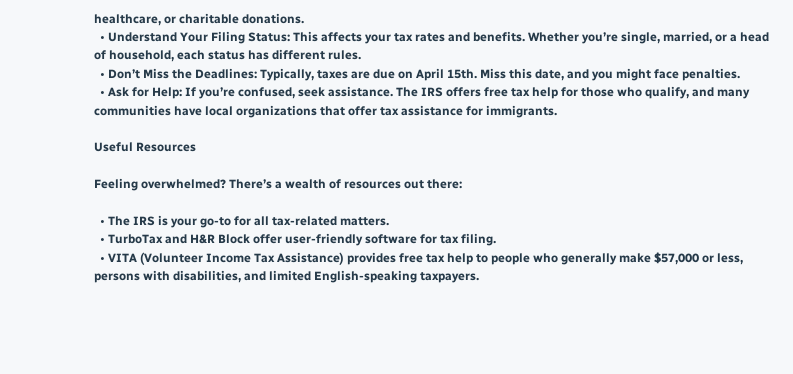healthcare, or charitable donations.
  • Understand Your Filing Status: This affects your tax rates and benefits. Whether you’re single, married, or a head of household, each status has different rules.
  • Don’t Miss the Deadlines: Typically, taxes are due on April 15th. Miss this date, and you might face penalties.
  • Ask for Help: If you’re confused, seek assistance. The IRS offers free tax help for those who qualify, and many communities have local organizations that offer tax assistance for immigrants.

Useful Resources

Feeling overwhelmed? There’s a wealth of resources out there:

  • The IRS is your go-to for all tax-related matters.
  • TurboTax and H&R Block offer user-friendly software for tax filing.
  • VITA (Volunteer Income Tax Assistance) provides free tax help to people who generally make $57,000 or less, persons with disabilities, and limited English-speaking taxpayers.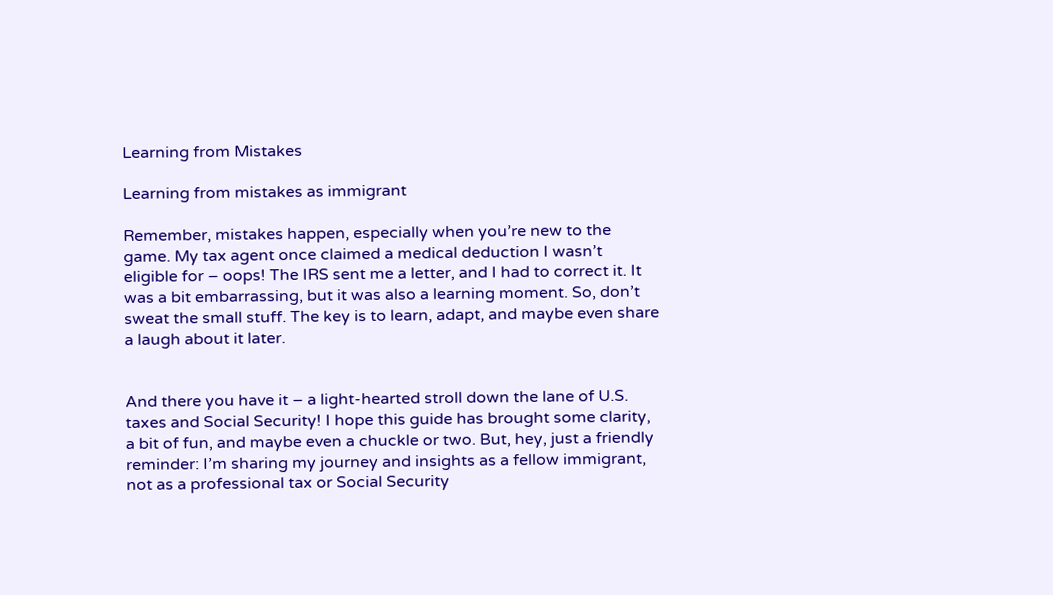Learning from Mistakes

Learning from mistakes as immigrant

Remember, mistakes happen, especially when you’re new to the game. My tax agent once claimed a medical deduction I wasn’t eligible for – oops! The IRS sent me a letter, and I had to correct it. It was a bit embarrassing, but it was also a learning moment. So, don’t sweat the small stuff. The key is to learn, adapt, and maybe even share a laugh about it later.


And there you have it – a light-hearted stroll down the lane of U.S. taxes and Social Security! I hope this guide has brought some clarity, a bit of fun, and maybe even a chuckle or two. But, hey, just a friendly reminder: I’m sharing my journey and insights as a fellow immigrant, not as a professional tax or Social Security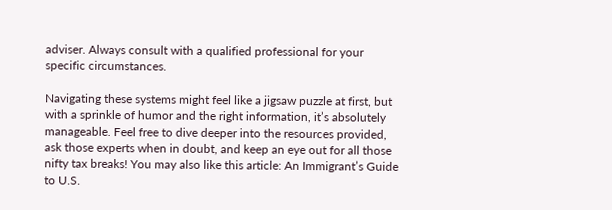adviser. Always consult with a qualified professional for your specific circumstances.

Navigating these systems might feel like a jigsaw puzzle at first, but with a sprinkle of humor and the right information, it’s absolutely manageable. Feel free to dive deeper into the resources provided, ask those experts when in doubt, and keep an eye out for all those nifty tax breaks! You may also like this article: An Immigrant’s Guide to U.S.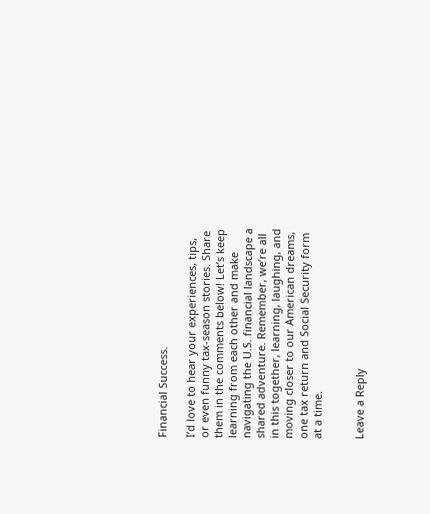Financial Success.

I’d love to hear your experiences, tips, or even funny tax-season stories. Share them in the comments below! Let’s keep learning from each other and make navigating the U.S. financial landscape a shared adventure. Remember, we’re all in this together, learning, laughing, and moving closer to our American dreams, one tax return and Social Security form at a time.


Leave a Reply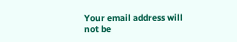Your email address will not be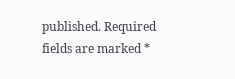published. Required fields are marked *